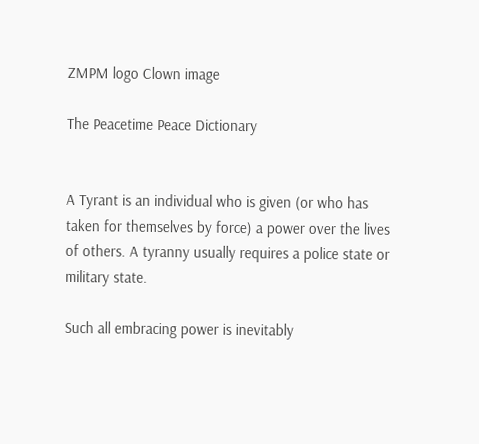ZMPM logo Clown image

The Peacetime Peace Dictionary


A Tyrant is an individual who is given (or who has taken for themselves by force) a power over the lives of others. A tyranny usually requires a police state or military state.

Such all embracing power is inevitably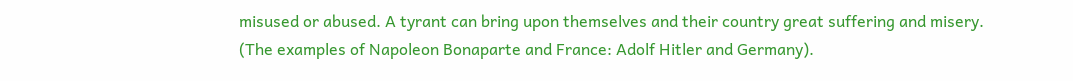misused or abused. A tyrant can bring upon themselves and their country great suffering and misery.
(The examples of Napoleon Bonaparte and France: Adolf Hitler and Germany).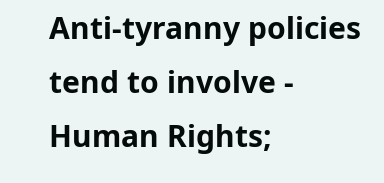Anti-tyranny policies tend to involve - Human Rights;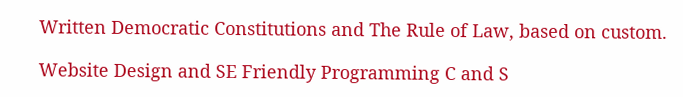Written Democratic Constitutions and The Rule of Law, based on custom.

Website Design and SE Friendly Programming C and S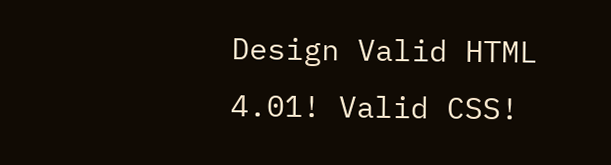Design Valid HTML 4.01! Valid CSS!